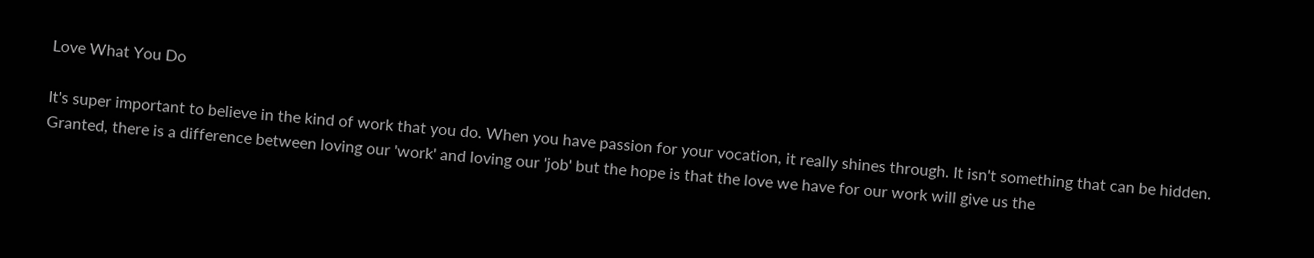Love What You Do

It's super important to believe in the kind of work that you do. When you have passion for your vocation, it really shines through. It isn't something that can be hidden. Granted, there is a difference between loving our 'work' and loving our 'job' but the hope is that the love we have for our work will give us the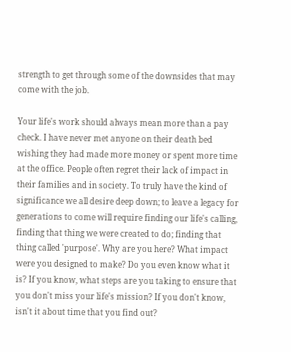strength to get through some of the downsides that may come with the job.

Your life's work should always mean more than a pay check. I have never met anyone on their death bed wishing they had made more money or spent more time at the office. People often regret their lack of impact in their families and in society. To truly have the kind of significance we all desire deep down; to leave a legacy for generations to come will require finding our life's calling, finding that thing we were created to do; finding that thing called 'purpose'. Why are you here? What impact were you designed to make? Do you even know what it is? If you know, what steps are you taking to ensure that you don't miss your life's mission? If you don't know, isn't it about time that you find out?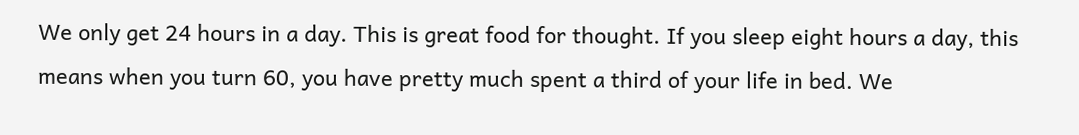We only get 24 hours in a day. This is great food for thought. If you sleep eight hours a day, this means when you turn 60, you have pretty much spent a third of your life in bed. We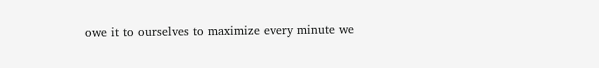owe it to ourselves to maximize every minute we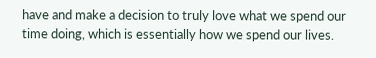have and make a decision to truly love what we spend our time doing, which is essentially how we spend our lives.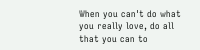When you can't do what you really love, do all that you can to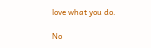love what you do.

No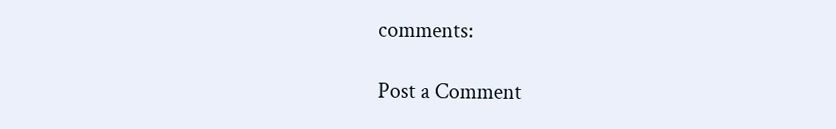comments:

Post a Comment